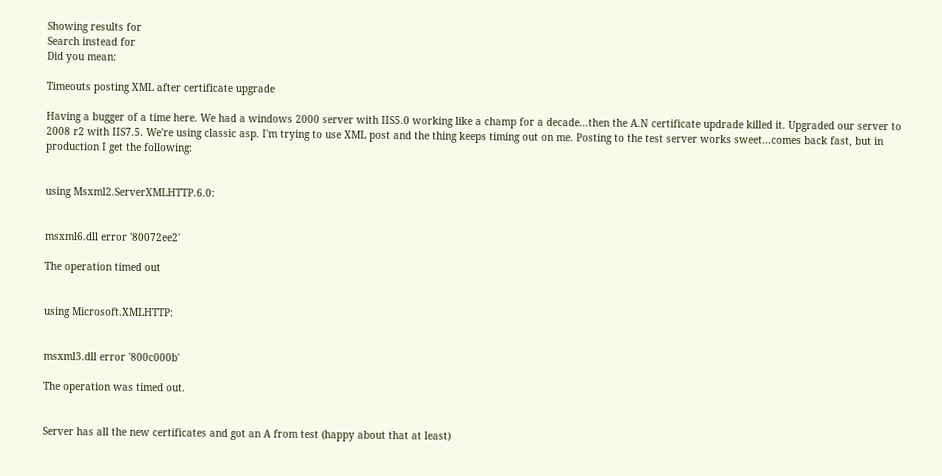Showing results for
Search instead for
Did you mean:

Timeouts posting XML after certificate upgrade

Having a bugger of a time here. We had a windows 2000 server with IIS5.0 working like a champ for a decade...then the A.N certificate updrade killed it. Upgraded our server to 2008 r2 with IIS7.5. We're using classic asp. I'm trying to use XML post and the thing keeps timing out on me. Posting to the test server works sweet...comes back fast, but in production I get the following:


using Msxml2.ServerXMLHTTP.6.0:


msxml6.dll error '80072ee2'

The operation timed out


using Microsoft.XMLHTTP:


msxml3.dll error '800c000b'

The operation was timed out.


Server has all the new certificates and got an A from test (happy about that at least)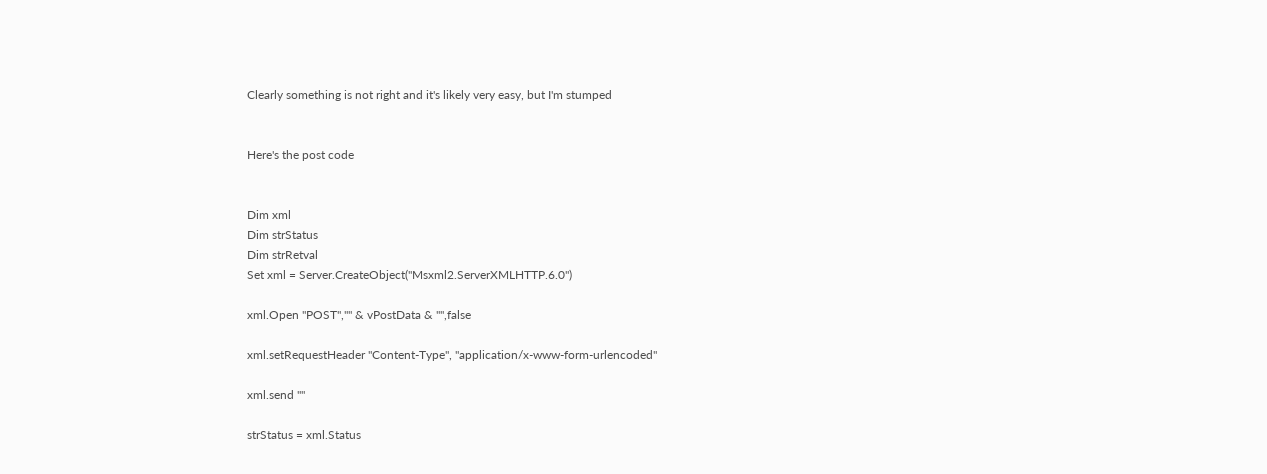Clearly something is not right and it's likely very easy, but I'm stumped


Here's the post code


Dim xml
Dim strStatus
Dim strRetval
Set xml = Server.CreateObject("Msxml2.ServerXMLHTTP.6.0")

xml.Open "POST","" & vPostData & "",false

xml.setRequestHeader "Content-Type", "application/x-www-form-urlencoded"

xml.send ""

strStatus = xml.Status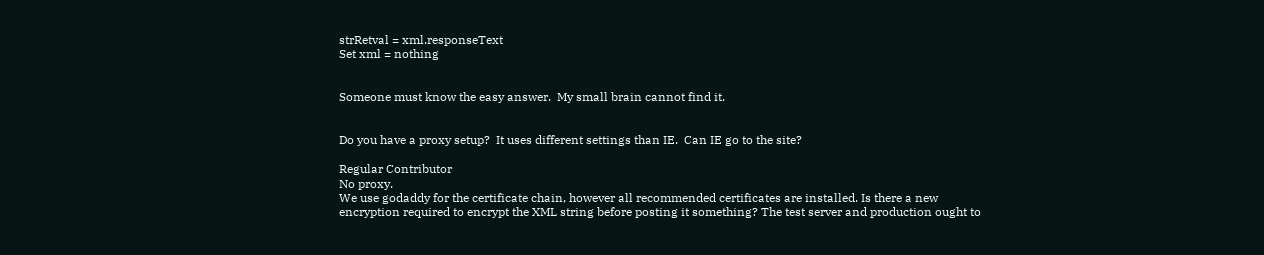strRetval = xml.responseText
Set xml = nothing


Someone must know the easy answer.  My small brain cannot find it.


Do you have a proxy setup?  It uses different settings than IE.  Can IE go to the site?

Regular Contributor
No proxy.
We use godaddy for the certificate chain, however all recommended certificates are installed. Is there a new encryption required to encrypt the XML string before posting it something? The test server and production ought to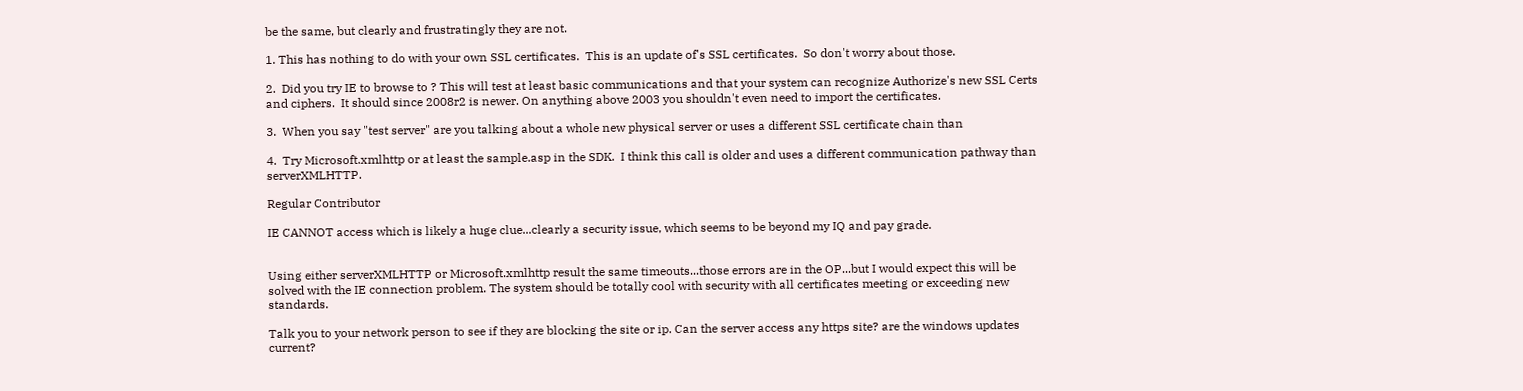be the same, but clearly and frustratingly they are not.

1. This has nothing to do with your own SSL certificates.  This is an update of's SSL certificates.  So don't worry about those.

2.  Did you try IE to browse to ? This will test at least basic communications and that your system can recognize Authorize's new SSL Certs and ciphers.  It should since 2008r2 is newer. On anything above 2003 you shouldn't even need to import the certificates.

3.  When you say "test server" are you talking about a whole new physical server or uses a different SSL certificate chain than

4.  Try Microsoft.xmlhttp or at least the sample.asp in the SDK.  I think this call is older and uses a different communication pathway than serverXMLHTTP.

Regular Contributor

IE CANNOT access which is likely a huge clue...clearly a security issue, which seems to be beyond my IQ and pay grade.


Using either serverXMLHTTP or Microsoft.xmlhttp result the same timeouts...those errors are in the OP...but I would expect this will be solved with the IE connection problem. The system should be totally cool with security with all certificates meeting or exceeding new standards.

Talk you to your network person to see if they are blocking the site or ip. Can the server access any https site? are the windows updates current?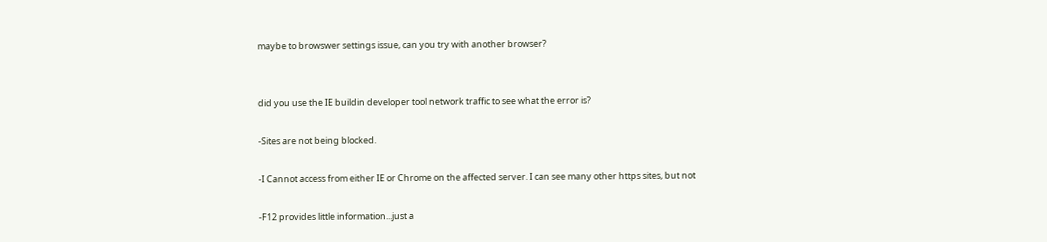maybe to browswer settings issue, can you try with another browser?


did you use the IE buildin developer tool network traffic to see what the error is?

-Sites are not being blocked.

-I Cannot access from either IE or Chrome on the affected server. I can see many other https sites, but not

-F12 provides little information...just a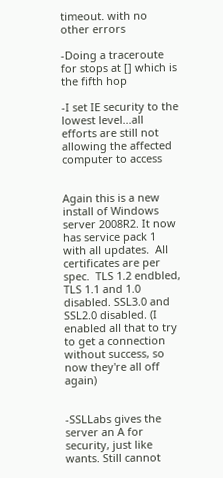timeout. with no other errors

-Doing a traceroute for stops at [] which is the fifth hop

-I set IE security to the lowest level...all efforts are still not allowing the affected computer to access


Again this is a new install of Windows server 2008R2. It now has service pack 1 with all updates.  All certificates are per spec.  TLS 1.2 endbled, TLS 1.1 and 1.0 disabled. SSL3.0 and SSL2.0 disabled. (I enabled all that to try to get a connection without success, so now they're all off again)


-SSLLabs gives the server an A for security, just like wants. Still cannot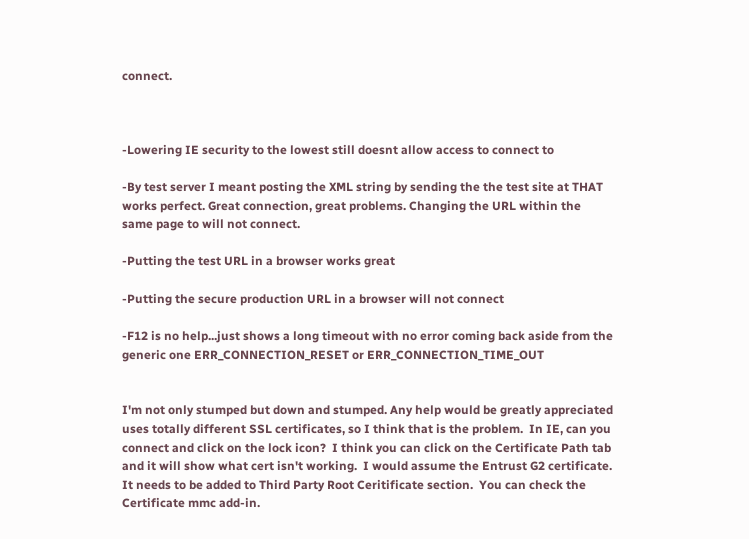connect.



-Lowering IE security to the lowest still doesnt allow access to connect to

-By test server I meant posting the XML string by sending the the test site at THAT works perfect. Great connection, great problems. Changing the URL within the same page to will not connect.

-Putting the test URL in a browser works great

-Putting the secure production URL in a browser will not connect

-F12 is no help...just shows a long timeout with no error coming back aside from the generic one ERR_CONNECTION_RESET or ERR_CONNECTION_TIME_OUT


I'm not only stumped but down and stumped. Any help would be greatly appreciated uses totally different SSL certificates, so I think that is the problem.  In IE, can you connect and click on the lock icon?  I think you can click on the Certificate Path tab and it will show what cert isn't working.  I would assume the Entrust G2 certificate.  It needs to be added to Third Party Root Ceritificate section.  You can check the Certificate mmc add-in.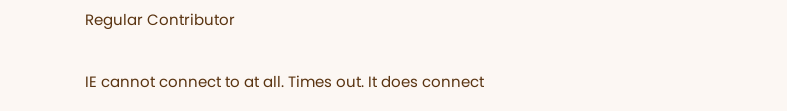Regular Contributor

IE cannot connect to at all. Times out. It does connect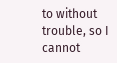to without trouble, so I cannot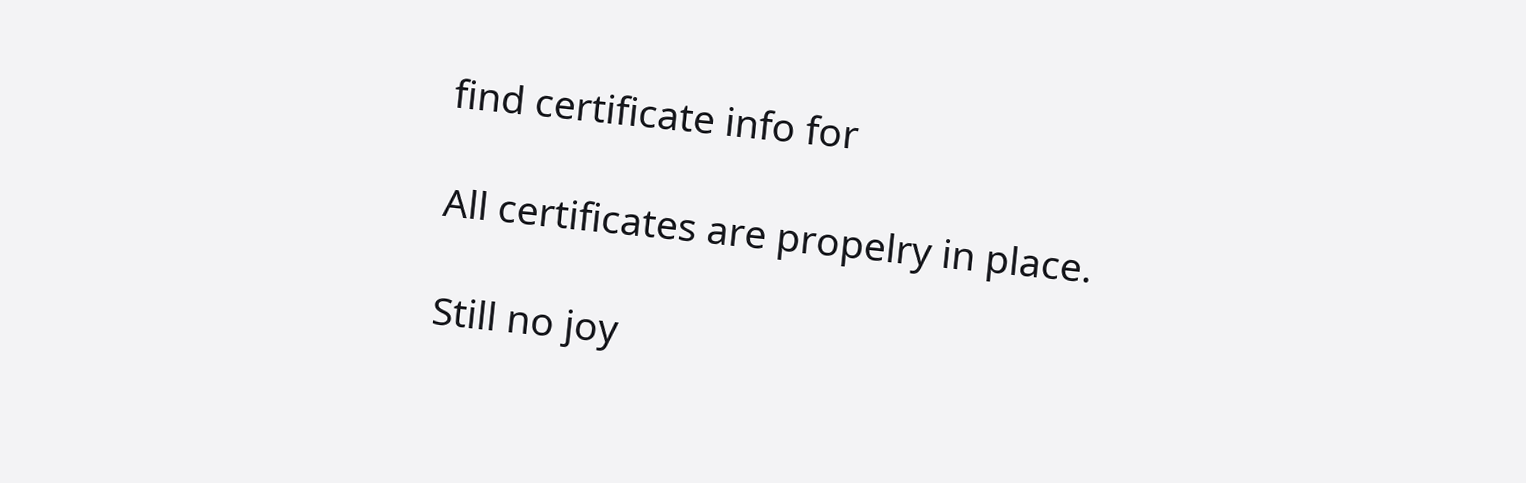find certificate info for

All certificates are propelry in place.

Still no joy